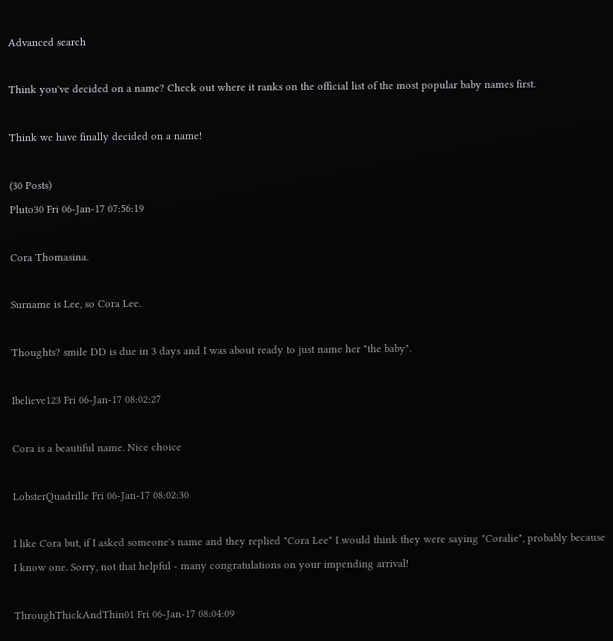Advanced search

Think you've decided on a name? Check out where it ranks on the official list of the most popular baby names first.

Think we have finally decided on a name!

(30 Posts)
Pluto30 Fri 06-Jan-17 07:56:19

Cora Thomasina.

Surname is Lee, so Cora Lee.

Thoughts? smile DD is due in 3 days and I was about ready to just name her "the baby".

Ibelieve123 Fri 06-Jan-17 08:02:27

Cora is a beautiful name. Nice choice

LobsterQuadrille Fri 06-Jan-17 08:02:30

I like Cora but, if I asked someone's name and they replied "Cora Lee" I would think they were saying "Coralie", probably because I know one. Sorry, not that helpful - many congratulations on your impending arrival!

ThroughThickAndThin01 Fri 06-Jan-17 08:04:09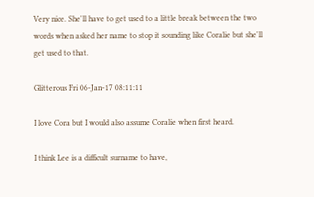Very nice. She'll have to get used to a little break between the two words when asked her name to stop it sounding like Coralie but she'll get used to that.

Glitterous Fri 06-Jan-17 08:11:11

I love Cora but I would also assume Coralie when first heard.

I think Lee is a difficult surname to have,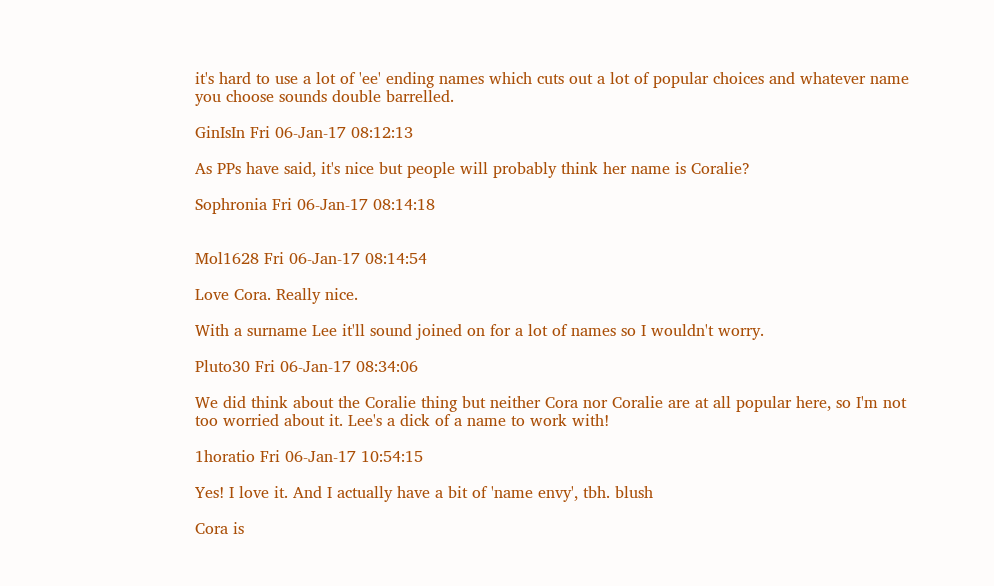it's hard to use a lot of 'ee' ending names which cuts out a lot of popular choices and whatever name you choose sounds double barrelled.

GinIsIn Fri 06-Jan-17 08:12:13

As PPs have said, it's nice but people will probably think her name is Coralie?

Sophronia Fri 06-Jan-17 08:14:18


Mol1628 Fri 06-Jan-17 08:14:54

Love Cora. Really nice.

With a surname Lee it'll sound joined on for a lot of names so I wouldn't worry.

Pluto30 Fri 06-Jan-17 08:34:06

We did think about the Coralie thing but neither Cora nor Coralie are at all popular here, so I'm not too worried about it. Lee's a dick of a name to work with!

1horatio Fri 06-Jan-17 10:54:15

Yes! I love it. And I actually have a bit of 'name envy', tbh. blush

Cora is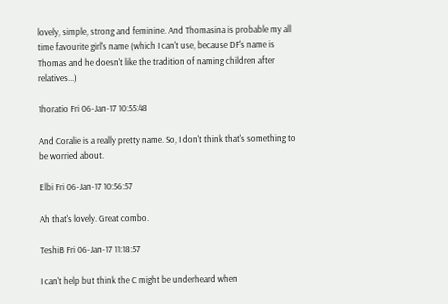lovely, simple, strong and feminine. And Thomasina is probable my all time favourite girl's name (which I can't use, because DF's name is Thomas and he doesn't like the tradition of naming children after relatives...)

1horatio Fri 06-Jan-17 10:55:48

And Coralie is a really pretty name. So, I don't think that's something to be worried about.

Elbi Fri 06-Jan-17 10:56:57

Ah that's lovely. Great combo.

TeshiB Fri 06-Jan-17 11:18:57

I can't help but think the C might be underheard when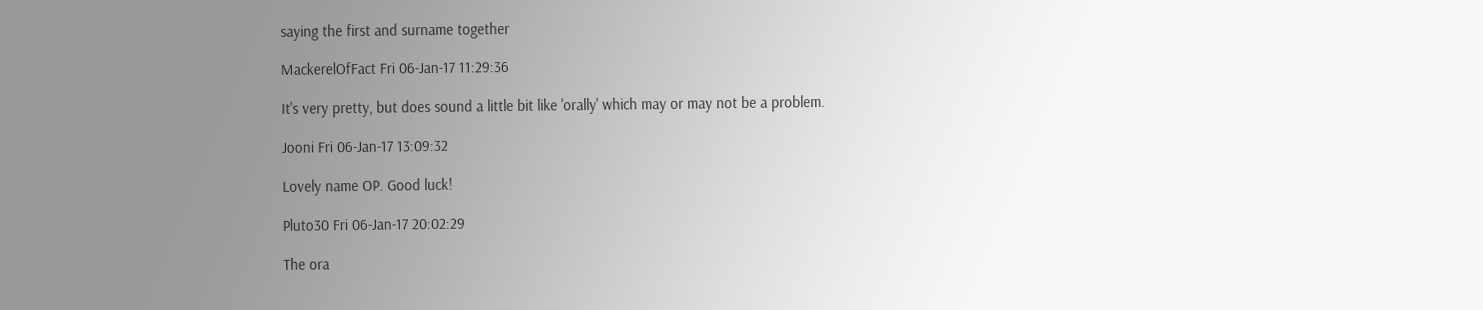saying the first and surname together

MackerelOfFact Fri 06-Jan-17 11:29:36

It's very pretty, but does sound a little bit like 'orally' which may or may not be a problem.

Jooni Fri 06-Jan-17 13:09:32

Lovely name OP. Good luck!

Pluto30 Fri 06-Jan-17 20:02:29

The ora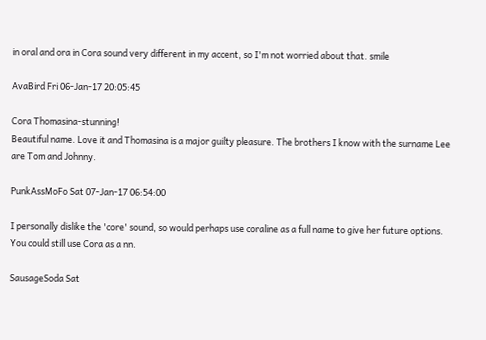in oral and ora in Cora sound very different in my accent, so I'm not worried about that. smile

AvaBird Fri 06-Jan-17 20:05:45

Cora Thomasina-stunning!
Beautiful name. Love it and Thomasina is a major guilty pleasure. The brothers I know with the surname Lee are Tom and Johnny.

PunkAssMoFo Sat 07-Jan-17 06:54:00

I personally dislike the 'core' sound, so would perhaps use coraline as a full name to give her future options. You could still use Cora as a nn.

SausageSoda Sat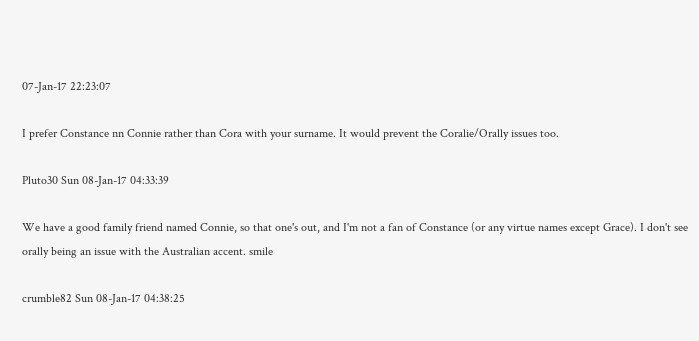07-Jan-17 22:23:07

I prefer Constance nn Connie rather than Cora with your surname. It would prevent the Coralie/Orally issues too.

Pluto30 Sun 08-Jan-17 04:33:39

We have a good family friend named Connie, so that one's out, and I'm not a fan of Constance (or any virtue names except Grace). I don't see orally being an issue with the Australian accent. smile

crumble82 Sun 08-Jan-17 04:38:25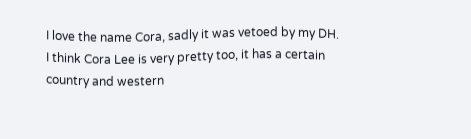I love the name Cora, sadly it was vetoed by my DH. I think Cora Lee is very pretty too, it has a certain country and western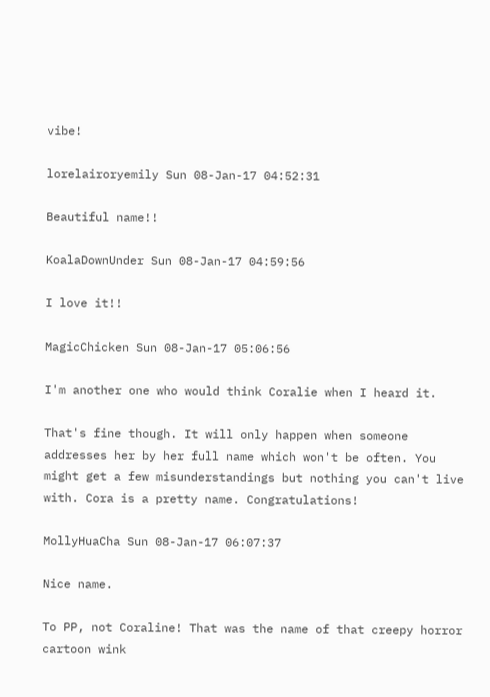vibe!

lorelairoryemily Sun 08-Jan-17 04:52:31

Beautiful name!!

KoalaDownUnder Sun 08-Jan-17 04:59:56

I love it!!

MagicChicken Sun 08-Jan-17 05:06:56

I'm another one who would think Coralie when I heard it.

That's fine though. It will only happen when someone addresses her by her full name which won't be often. You might get a few misunderstandings but nothing you can't live with. Cora is a pretty name. Congratulations!

MollyHuaCha Sun 08-Jan-17 06:07:37

Nice name.

To PP, not Coraline! That was the name of that creepy horror cartoon wink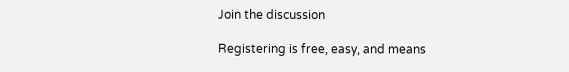Join the discussion

Registering is free, easy, and means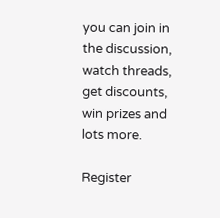you can join in the discussion, watch threads, get discounts, win prizes and lots more.

Register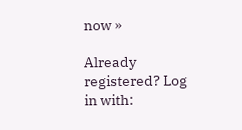now »

Already registered? Log in with: